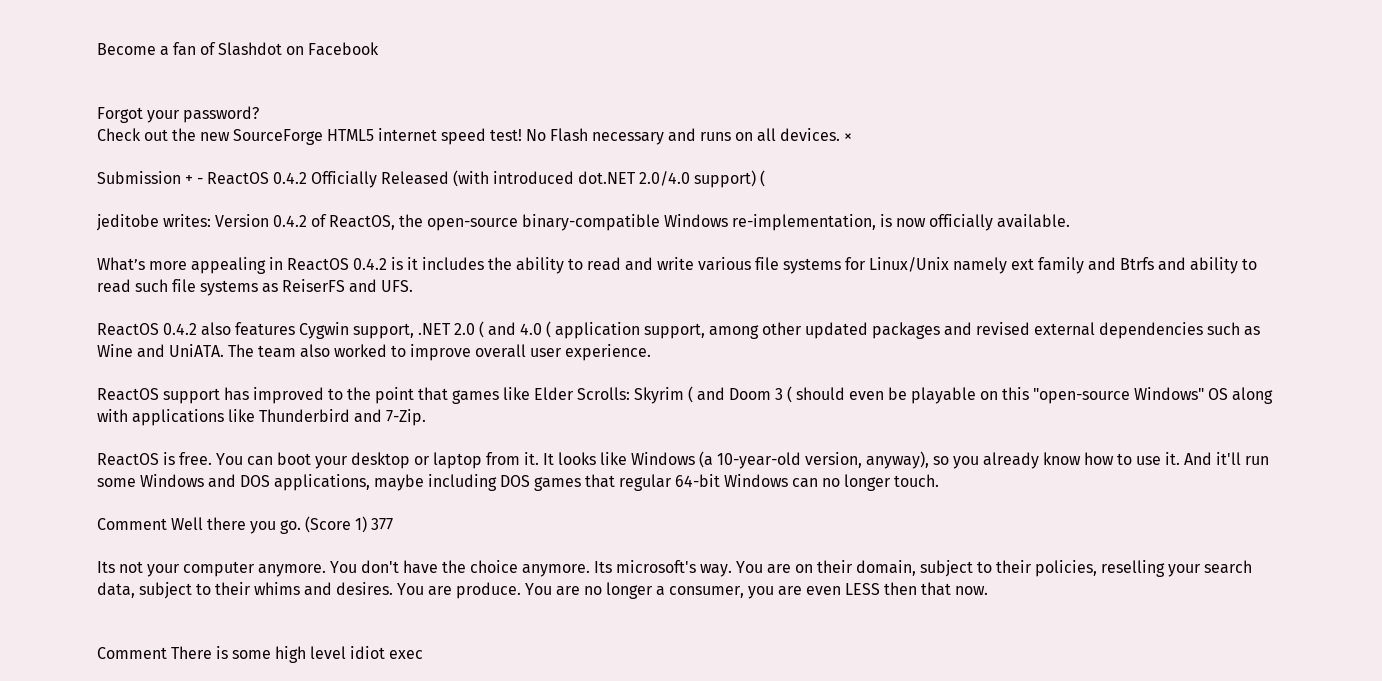Become a fan of Slashdot on Facebook


Forgot your password?
Check out the new SourceForge HTML5 internet speed test! No Flash necessary and runs on all devices. ×

Submission + - ReactOS 0.4.2 Officially Released (with introduced dot.NET 2.0/4.0 support) (

jeditobe writes: Version 0.4.2 of ReactOS, the open-source binary-compatible Windows re-implementation, is now officially available.

What’s more appealing in ReactOS 0.4.2 is it includes the ability to read and write various file systems for Linux/Unix namely ext family and Btrfs and ability to read such file systems as ReiserFS and UFS.

ReactOS 0.4.2 also features Cygwin support, .NET 2.0 ( and 4.0 ( application support, among other updated packages and revised external dependencies such as Wine and UniATA. The team also worked to improve overall user experience.

ReactOS support has improved to the point that games like Elder Scrolls: Skyrim ( and Doom 3 ( should even be playable on this "open-source Windows" OS along with applications like Thunderbird and 7-Zip.

ReactOS is free. You can boot your desktop or laptop from it. It looks like Windows (a 10-year-old version, anyway), so you already know how to use it. And it'll run some Windows and DOS applications, maybe including DOS games that regular 64-bit Windows can no longer touch.

Comment Well there you go. (Score 1) 377

Its not your computer anymore. You don't have the choice anymore. Its microsoft's way. You are on their domain, subject to their policies, reselling your search data, subject to their whims and desires. You are produce. You are no longer a consumer, you are even LESS then that now.


Comment There is some high level idiot exec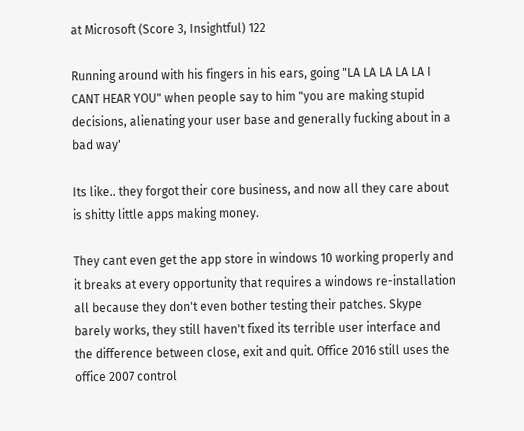at Microsoft (Score 3, Insightful) 122

Running around with his fingers in his ears, going "LA LA LA LA LA I CANT HEAR YOU" when people say to him "you are making stupid decisions, alienating your user base and generally fucking about in a bad way'

Its like.. they forgot their core business, and now all they care about is shitty little apps making money.

They cant even get the app store in windows 10 working properly and it breaks at every opportunity that requires a windows re-installation all because they don't even bother testing their patches. Skype barely works, they still haven't fixed its terrible user interface and the difference between close, exit and quit. Office 2016 still uses the office 2007 control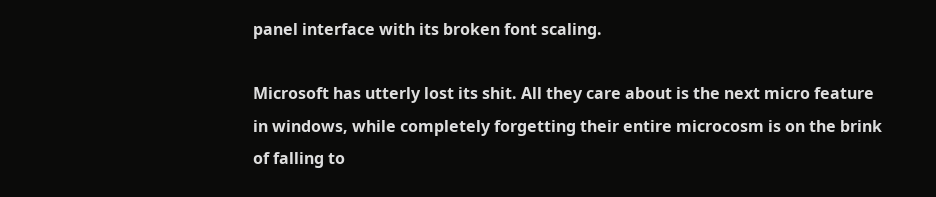panel interface with its broken font scaling.

Microsoft has utterly lost its shit. All they care about is the next micro feature in windows, while completely forgetting their entire microcosm is on the brink of falling to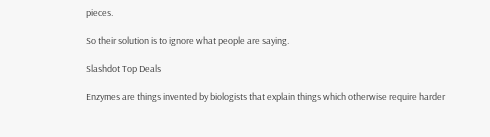pieces.

So their solution is to ignore what people are saying.

Slashdot Top Deals

Enzymes are things invented by biologists that explain things which otherwise require harder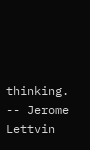thinking. -- Jerome Lettvin